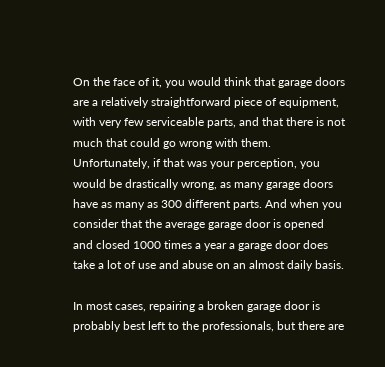On the face of it, you would think that garage doors are a relatively straightforward piece of equipment, with very few serviceable parts, and that there is not much that could go wrong with them. Unfortunately, if that was your perception, you would be drastically wrong, as many garage doors have as many as 300 different parts. And when you consider that the average garage door is opened and closed 1000 times a year a garage door does take a lot of use and abuse on an almost daily basis.

In most cases, repairing a broken garage door is probably best left to the professionals, but there are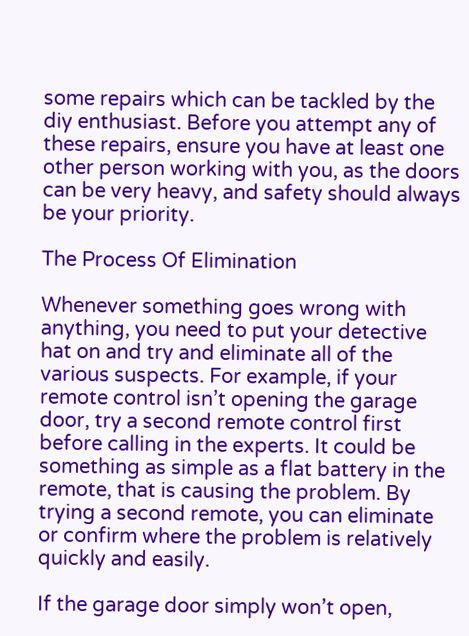some repairs which can be tackled by the diy enthusiast. Before you attempt any of these repairs, ensure you have at least one other person working with you, as the doors can be very heavy, and safety should always be your priority.

The Process Of Elimination

Whenever something goes wrong with anything, you need to put your detective hat on and try and eliminate all of the various suspects. For example, if your remote control isn’t opening the garage door, try a second remote control first before calling in the experts. It could be something as simple as a flat battery in the remote, that is causing the problem. By trying a second remote, you can eliminate or confirm where the problem is relatively quickly and easily.

If the garage door simply won’t open,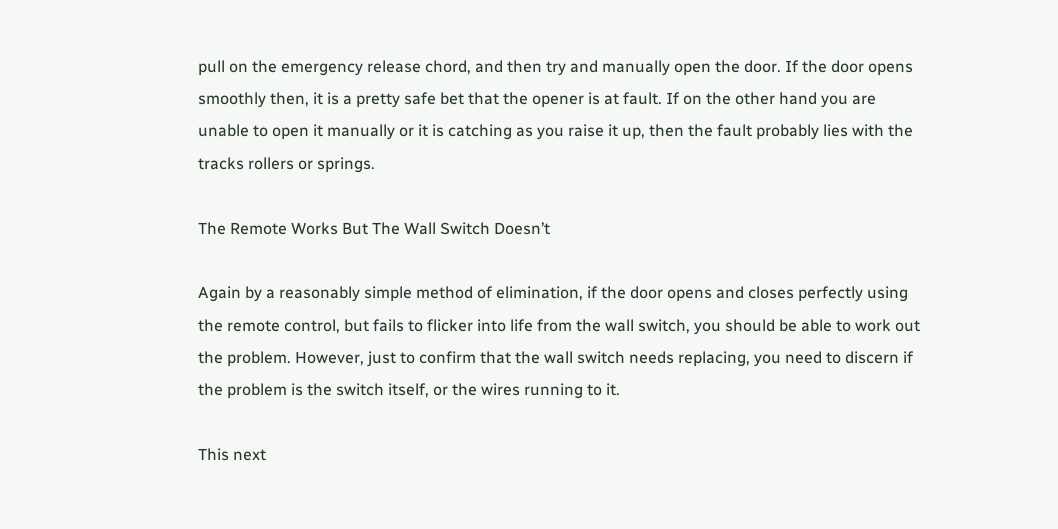pull on the emergency release chord, and then try and manually open the door. If the door opens smoothly then, it is a pretty safe bet that the opener is at fault. If on the other hand you are unable to open it manually or it is catching as you raise it up, then the fault probably lies with the tracks rollers or springs.

The Remote Works But The Wall Switch Doesn’t

Again by a reasonably simple method of elimination, if the door opens and closes perfectly using the remote control, but fails to flicker into life from the wall switch, you should be able to work out the problem. However, just to confirm that the wall switch needs replacing, you need to discern if the problem is the switch itself, or the wires running to it.

This next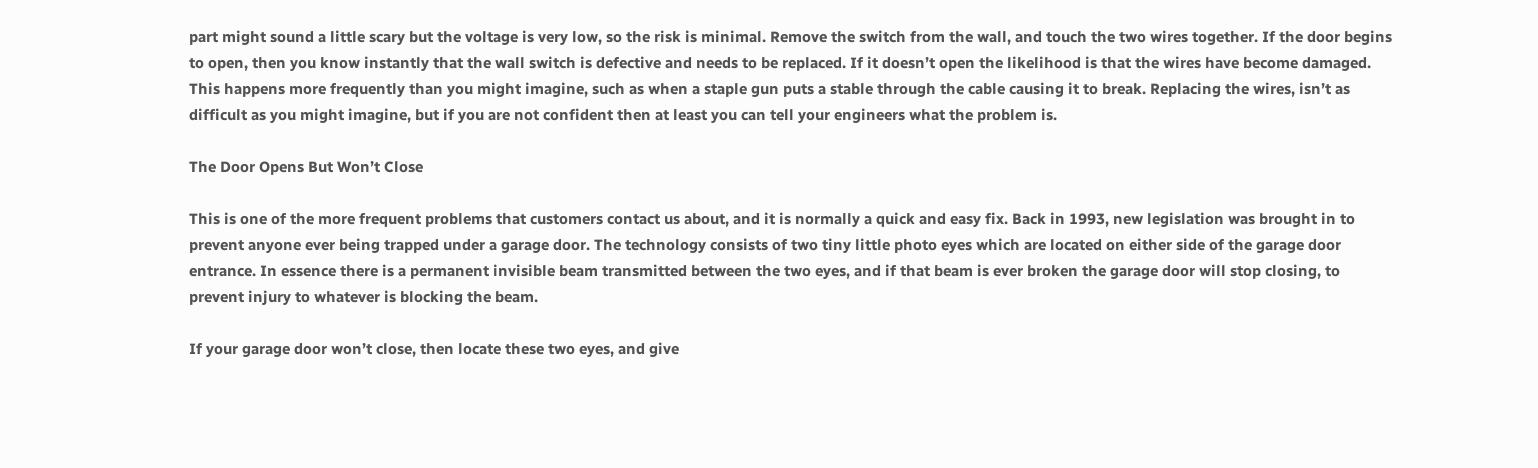part might sound a little scary but the voltage is very low, so the risk is minimal. Remove the switch from the wall, and touch the two wires together. If the door begins to open, then you know instantly that the wall switch is defective and needs to be replaced. If it doesn’t open the likelihood is that the wires have become damaged. This happens more frequently than you might imagine, such as when a staple gun puts a stable through the cable causing it to break. Replacing the wires, isn’t as difficult as you might imagine, but if you are not confident then at least you can tell your engineers what the problem is.

The Door Opens But Won’t Close

This is one of the more frequent problems that customers contact us about, and it is normally a quick and easy fix. Back in 1993, new legislation was brought in to prevent anyone ever being trapped under a garage door. The technology consists of two tiny little photo eyes which are located on either side of the garage door entrance. In essence there is a permanent invisible beam transmitted between the two eyes, and if that beam is ever broken the garage door will stop closing, to prevent injury to whatever is blocking the beam.

If your garage door won’t close, then locate these two eyes, and give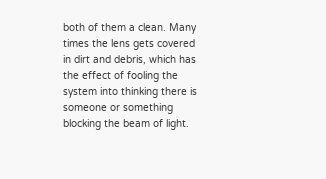both of them a clean. Many times the lens gets covered in dirt and debris, which has the effect of fooling the system into thinking there is someone or something blocking the beam of light.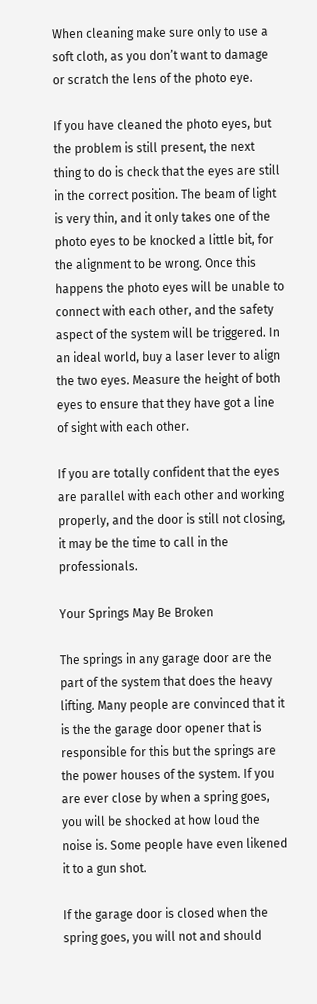When cleaning make sure only to use a soft cloth, as you don’t want to damage or scratch the lens of the photo eye.

If you have cleaned the photo eyes, but the problem is still present, the next thing to do is check that the eyes are still in the correct position. The beam of light is very thin, and it only takes one of the photo eyes to be knocked a little bit, for the alignment to be wrong. Once this happens the photo eyes will be unable to connect with each other, and the safety aspect of the system will be triggered. In an ideal world, buy a laser lever to align the two eyes. Measure the height of both eyes to ensure that they have got a line of sight with each other.

If you are totally confident that the eyes are parallel with each other and working properly, and the door is still not closing, it may be the time to call in the professionals.

Your Springs May Be Broken

The springs in any garage door are the part of the system that does the heavy lifting. Many people are convinced that it is the the garage door opener that is responsible for this but the springs are the power houses of the system. If you are ever close by when a spring goes, you will be shocked at how loud the noise is. Some people have even likened it to a gun shot.

If the garage door is closed when the spring goes, you will not and should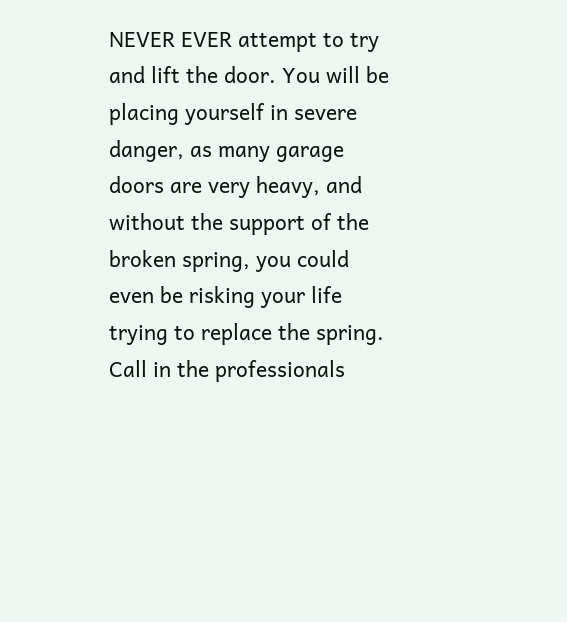NEVER EVER attempt to try and lift the door. You will be placing yourself in severe danger, as many garage doors are very heavy, and without the support of the broken spring, you could even be risking your life trying to replace the spring. Call in the professionals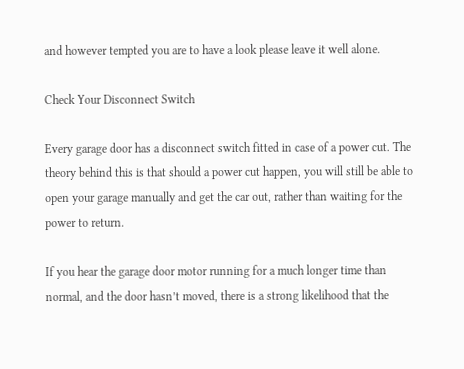and however tempted you are to have a look please leave it well alone.

Check Your Disconnect Switch

Every garage door has a disconnect switch fitted in case of a power cut. The theory behind this is that should a power cut happen, you will still be able to open your garage manually and get the car out, rather than waiting for the power to return.

If you hear the garage door motor running for a much longer time than normal, and the door hasn’t moved, there is a strong likelihood that the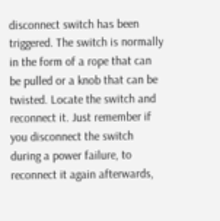disconnect switch has been triggered. The switch is normally in the form of a rope that can be pulled or a knob that can be twisted. Locate the switch and reconnect it. Just remember if you disconnect the switch during a power failure, to reconnect it again afterwards,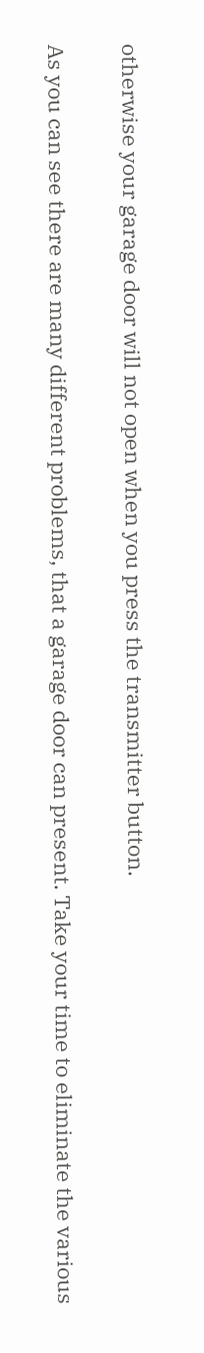otherwise your garage door will not open when you press the transmitter button.

As you can see there are many different problems, that a garage door can present. Take your time to eliminate the various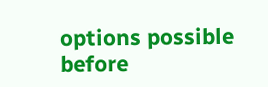options possible before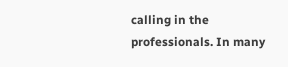calling in the professionals. In many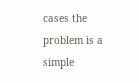cases the problem is a simple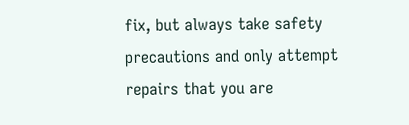fix, but always take safety precautions and only attempt repairs that you are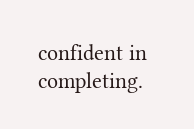confident in completing.